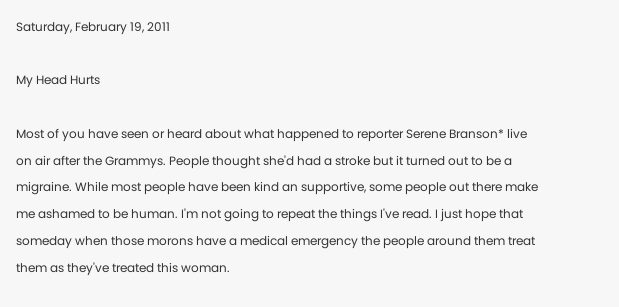Saturday, February 19, 2011

My Head Hurts

Most of you have seen or heard about what happened to reporter Serene Branson* live on air after the Grammys. People thought she'd had a stroke but it turned out to be a migraine. While most people have been kind an supportive, some people out there make me ashamed to be human. I'm not going to repeat the things I've read. I just hope that someday when those morons have a medical emergency the people around them treat them as they've treated this woman.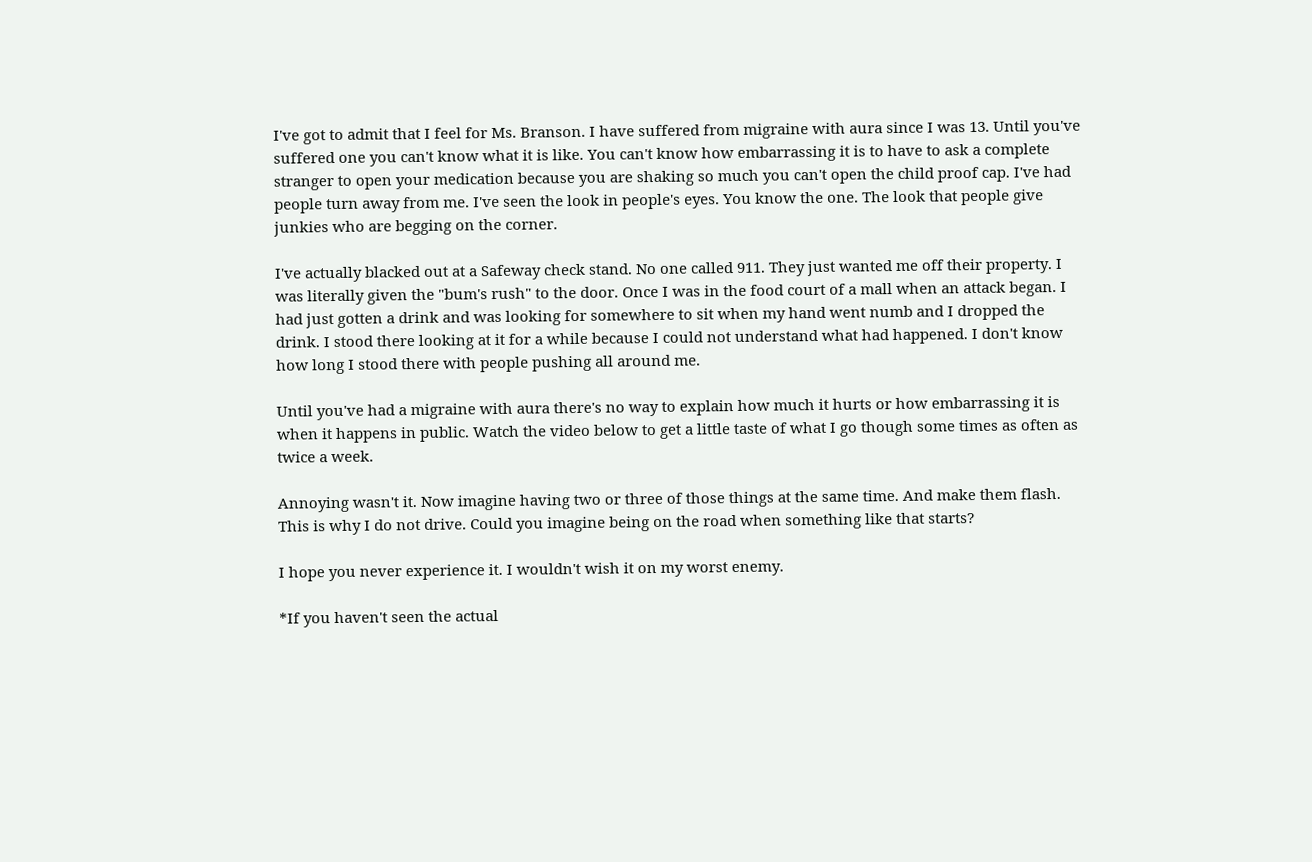I've got to admit that I feel for Ms. Branson. I have suffered from migraine with aura since I was 13. Until you've suffered one you can't know what it is like. You can't know how embarrassing it is to have to ask a complete stranger to open your medication because you are shaking so much you can't open the child proof cap. I've had people turn away from me. I've seen the look in people's eyes. You know the one. The look that people give junkies who are begging on the corner.

I've actually blacked out at a Safeway check stand. No one called 911. They just wanted me off their property. I was literally given the "bum's rush" to the door. Once I was in the food court of a mall when an attack began. I had just gotten a drink and was looking for somewhere to sit when my hand went numb and I dropped the drink. I stood there looking at it for a while because I could not understand what had happened. I don't know how long I stood there with people pushing all around me.

Until you've had a migraine with aura there's no way to explain how much it hurts or how embarrassing it is when it happens in public. Watch the video below to get a little taste of what I go though some times as often as twice a week.

Annoying wasn't it. Now imagine having two or three of those things at the same time. And make them flash. This is why I do not drive. Could you imagine being on the road when something like that starts?

I hope you never experience it. I wouldn't wish it on my worst enemy.

*If you haven't seen the actual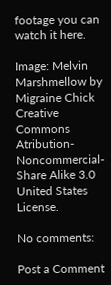footage you can watch it here.

Image: Melvin Marshmellow by Migraine Chick Creative Commons Atribution-Noncommercial-Share Alike 3.0 United States License.

No comments:

Post a Comment